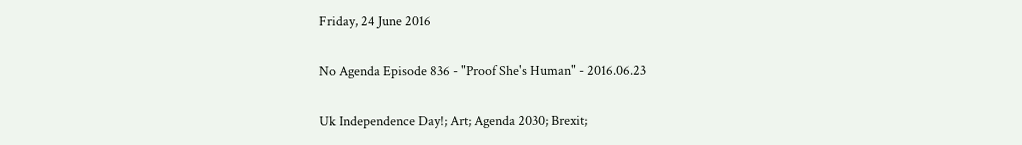Friday, 24 June 2016

No Agenda Episode 836 - "Proof She's Human" - 2016.06.23

Uk Independence Day!; Art; Agenda 2030; Brexit;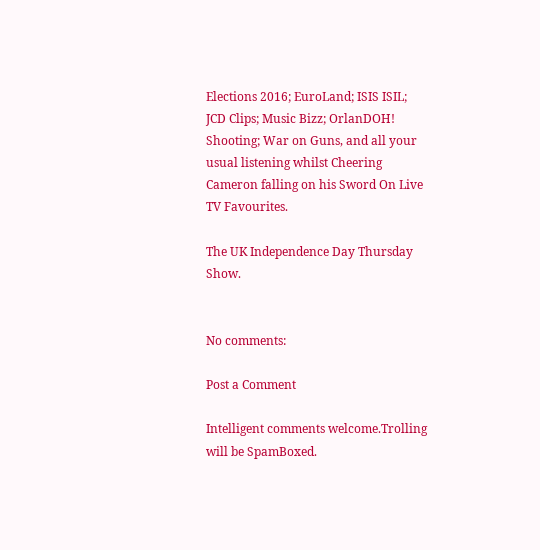Elections 2016; EuroLand; ISIS ISIL; JCD Clips; Music Bizz; OrlanDOH! Shooting; War on Guns, and all your usual listening whilst Cheering Cameron falling on his Sword On Live TV Favourites.

The UK Independence Day Thursday Show.


No comments:

Post a Comment

Intelligent comments welcome.Trolling will be SpamBoxed.